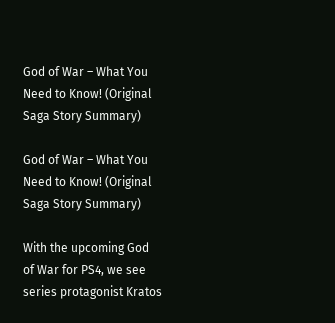God of War – What You Need to Know! (Original Saga Story Summary)

God of War – What You Need to Know! (Original Saga Story Summary)

With the upcoming God of War for PS4, we see
series protagonist Kratos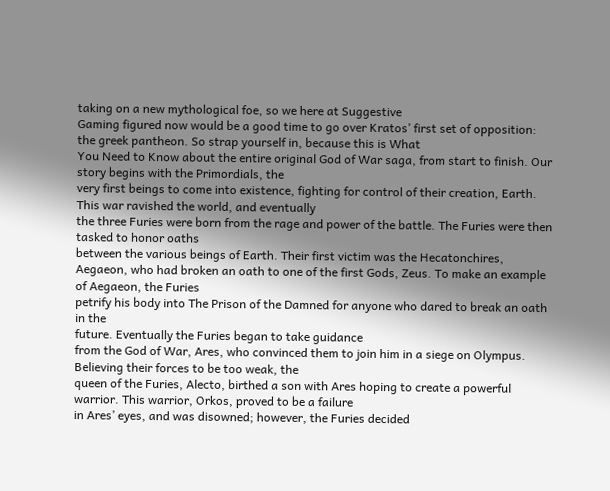taking on a new mythological foe, so we here at Suggestive
Gaming figured now would be a good time to go over Kratos’ first set of opposition:
the greek pantheon. So strap yourself in, because this is What
You Need to Know about the entire original God of War saga, from start to finish. Our story begins with the Primordials, the
very first beings to come into existence, fighting for control of their creation, Earth. This war ravished the world, and eventually
the three Furies were born from the rage and power of the battle. The Furies were then tasked to honor oaths
between the various beings of Earth. Their first victim was the Hecatonchires,
Aegaeon, who had broken an oath to one of the first Gods, Zeus. To make an example of Aegaeon, the Furies
petrify his body into The Prison of the Damned for anyone who dared to break an oath in the
future. Eventually the Furies began to take guidance
from the God of War, Ares, who convinced them to join him in a siege on Olympus. Believing their forces to be too weak, the
queen of the Furies, Alecto, birthed a son with Ares hoping to create a powerful warrior. This warrior, Orkos, proved to be a failure
in Ares’ eyes, and was disowned; however, the Furies decided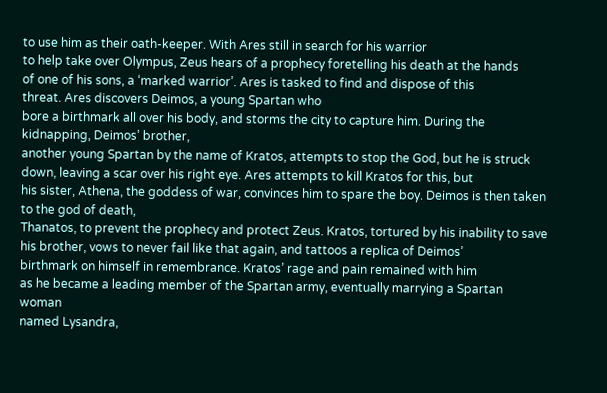to use him as their oath-keeper. With Ares still in search for his warrior
to help take over Olympus, Zeus hears of a prophecy foretelling his death at the hands
of one of his sons, a ‘marked warrior’. Ares is tasked to find and dispose of this
threat. Ares discovers Deimos, a young Spartan who
bore a birthmark all over his body, and storms the city to capture him. During the kidnapping, Deimos’ brother,
another young Spartan by the name of Kratos, attempts to stop the God, but he is struck
down, leaving a scar over his right eye. Ares attempts to kill Kratos for this, but
his sister, Athena, the goddess of war, convinces him to spare the boy. Deimos is then taken to the god of death,
Thanatos, to prevent the prophecy and protect Zeus. Kratos, tortured by his inability to save
his brother, vows to never fail like that again, and tattoos a replica of Deimos’
birthmark on himself in remembrance. Kratos’ rage and pain remained with him
as he became a leading member of the Spartan army, eventually marrying a Spartan woman
named Lysandra,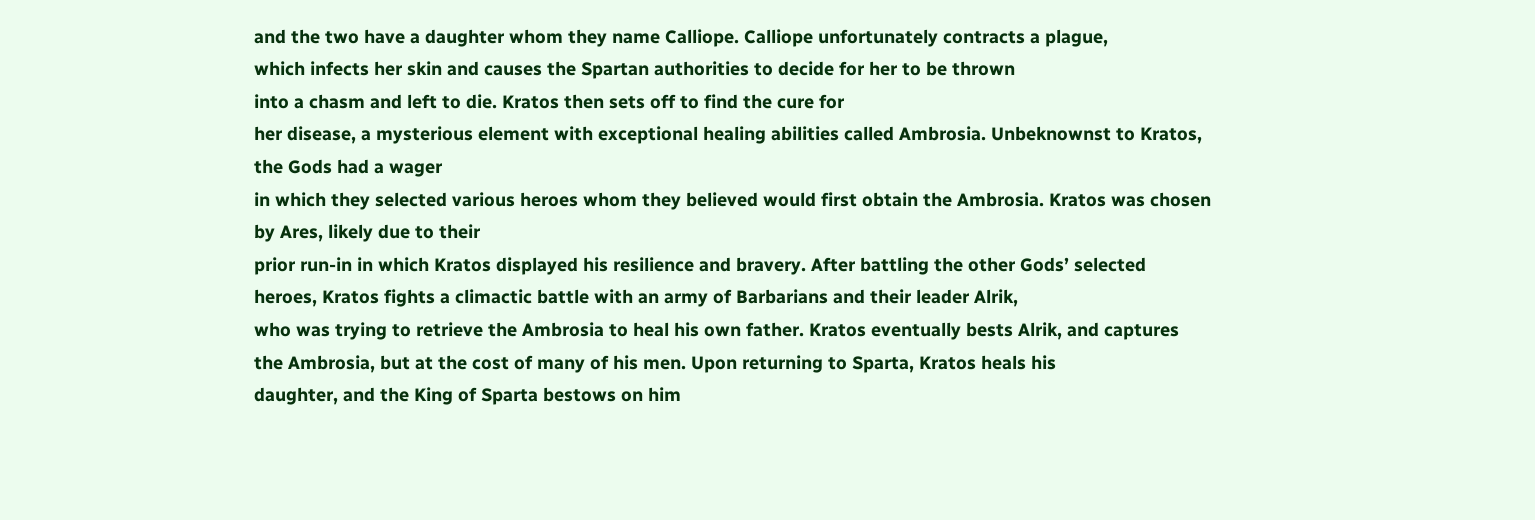and the two have a daughter whom they name Calliope. Calliope unfortunately contracts a plague,
which infects her skin and causes the Spartan authorities to decide for her to be thrown
into a chasm and left to die. Kratos then sets off to find the cure for
her disease, a mysterious element with exceptional healing abilities called Ambrosia. Unbeknownst to Kratos, the Gods had a wager
in which they selected various heroes whom they believed would first obtain the Ambrosia. Kratos was chosen by Ares, likely due to their
prior run-in in which Kratos displayed his resilience and bravery. After battling the other Gods’ selected
heroes, Kratos fights a climactic battle with an army of Barbarians and their leader Alrik,
who was trying to retrieve the Ambrosia to heal his own father. Kratos eventually bests Alrik, and captures
the Ambrosia, but at the cost of many of his men. Upon returning to Sparta, Kratos heals his
daughter, and the King of Sparta bestows on him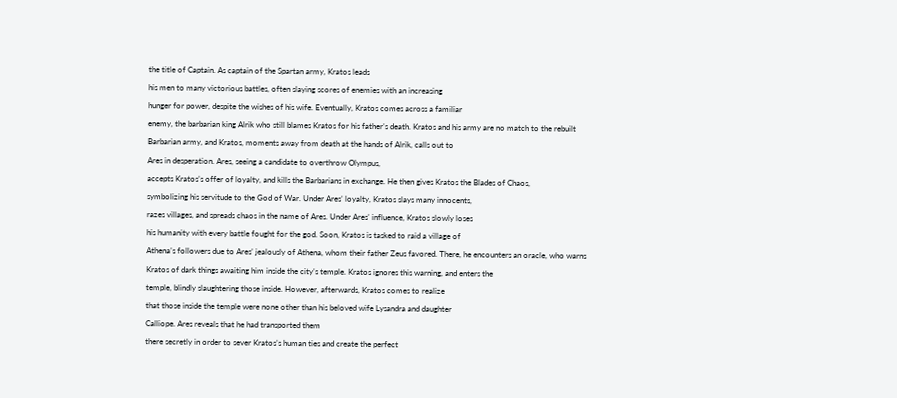the title of Captain. As captain of the Spartan army, Kratos leads
his men to many victorious battles, often slaying scores of enemies with an increasing
hunger for power, despite the wishes of his wife. Eventually, Kratos comes across a familiar
enemy, the barbarian king Alrik who still blames Kratos for his father’s death. Kratos and his army are no match to the rebuilt
Barbarian army, and Kratos, moments away from death at the hands of Alrik, calls out to
Ares in desperation. Ares, seeing a candidate to overthrow Olympus,
accepts Kratos’s offer of loyalty, and kills the Barbarians in exchange. He then gives Kratos the Blades of Chaos,
symbolizing his servitude to the God of War. Under Ares’ loyalty, Kratos slays many innocents,
razes villages, and spreads chaos in the name of Ares. Under Ares’ influence, Kratos slowly loses
his humanity with every battle fought for the god. Soon, Kratos is tasked to raid a village of
Athena’s followers due to Ares’ jealously of Athena, whom their father Zeus favored. There, he encounters an oracle, who warns
Kratos of dark things awaiting him inside the city’s temple. Kratos ignores this warning, and enters the
temple, blindly slaughtering those inside. However, afterwards, Kratos comes to realize
that those inside the temple were none other than his beloved wife Lysandra and daughter
Calliope. Ares reveals that he had transported them
there secretly in order to sever Kratos’s human ties and create the perfect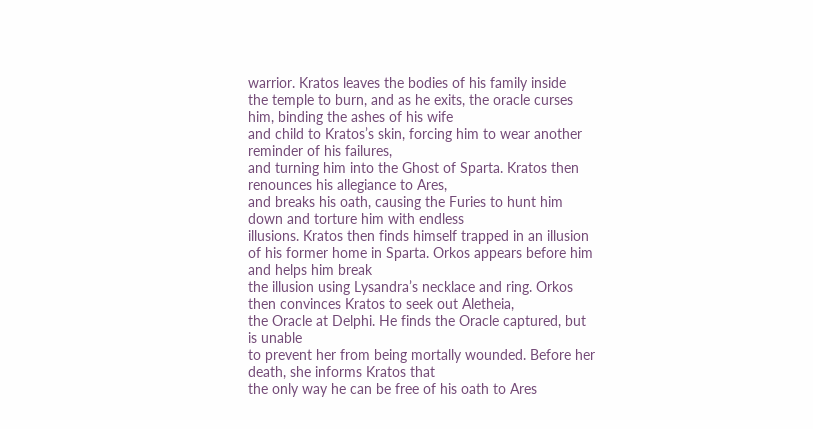warrior. Kratos leaves the bodies of his family inside
the temple to burn, and as he exits, the oracle curses him, binding the ashes of his wife
and child to Kratos’s skin, forcing him to wear another reminder of his failures,
and turning him into the Ghost of Sparta. Kratos then renounces his allegiance to Ares,
and breaks his oath, causing the Furies to hunt him down and torture him with endless
illusions. Kratos then finds himself trapped in an illusion
of his former home in Sparta. Orkos appears before him and helps him break
the illusion using Lysandra’s necklace and ring. Orkos then convinces Kratos to seek out Aletheia,
the Oracle at Delphi. He finds the Oracle captured, but is unable
to prevent her from being mortally wounded. Before her death, she informs Kratos that
the only way he can be free of his oath to Ares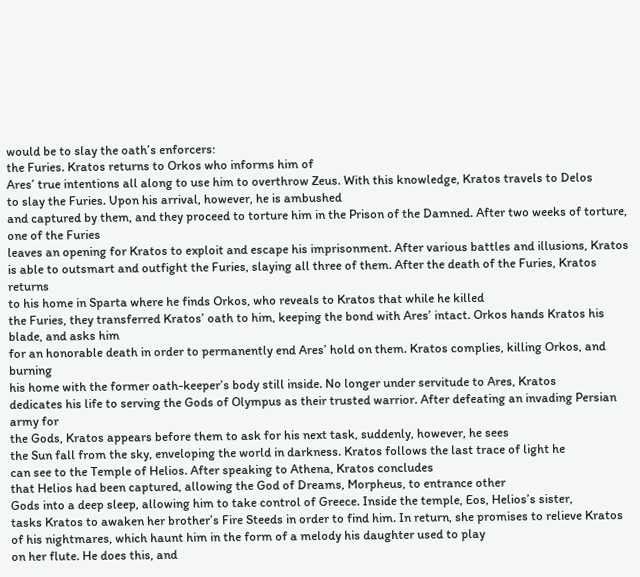would be to slay the oath’s enforcers:
the Furies. Kratos returns to Orkos who informs him of
Ares’ true intentions all along to use him to overthrow Zeus. With this knowledge, Kratos travels to Delos
to slay the Furies. Upon his arrival, however, he is ambushed
and captured by them, and they proceed to torture him in the Prison of the Damned. After two weeks of torture, one of the Furies
leaves an opening for Kratos to exploit and escape his imprisonment. After various battles and illusions, Kratos
is able to outsmart and outfight the Furies, slaying all three of them. After the death of the Furies, Kratos returns
to his home in Sparta where he finds Orkos, who reveals to Kratos that while he killed
the Furies, they transferred Kratos’ oath to him, keeping the bond with Ares’ intact. Orkos hands Kratos his blade, and asks him
for an honorable death in order to permanently end Ares’ hold on them. Kratos complies, killing Orkos, and burning
his home with the former oath-keeper’s body still inside. No longer under servitude to Ares, Kratos
dedicates his life to serving the Gods of Olympus as their trusted warrior. After defeating an invading Persian army for
the Gods, Kratos appears before them to ask for his next task, suddenly, however, he sees
the Sun fall from the sky, enveloping the world in darkness. Kratos follows the last trace of light he
can see to the Temple of Helios. After speaking to Athena, Kratos concludes
that Helios had been captured, allowing the God of Dreams, Morpheus, to entrance other
Gods into a deep sleep, allowing him to take control of Greece. Inside the temple, Eos, Helios’s sister,
tasks Kratos to awaken her brother’s Fire Steeds in order to find him. In return, she promises to relieve Kratos
of his nightmares, which haunt him in the form of a melody his daughter used to play
on her flute. He does this, and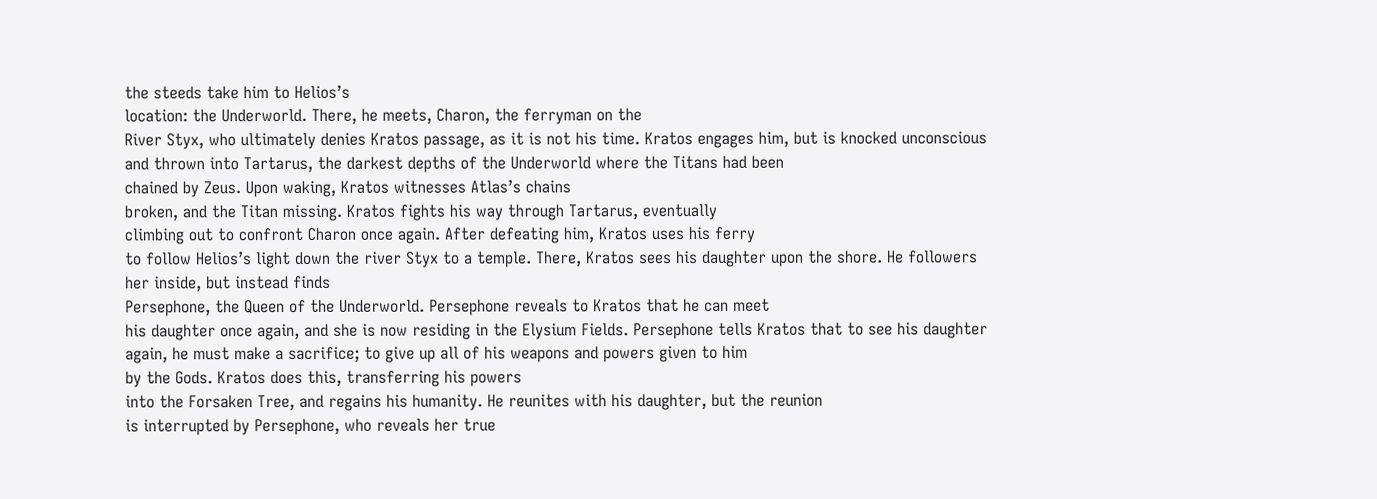the steeds take him to Helios’s
location: the Underworld. There, he meets, Charon, the ferryman on the
River Styx, who ultimately denies Kratos passage, as it is not his time. Kratos engages him, but is knocked unconscious
and thrown into Tartarus, the darkest depths of the Underworld where the Titans had been
chained by Zeus. Upon waking, Kratos witnesses Atlas’s chains
broken, and the Titan missing. Kratos fights his way through Tartarus, eventually
climbing out to confront Charon once again. After defeating him, Kratos uses his ferry
to follow Helios’s light down the river Styx to a temple. There, Kratos sees his daughter upon the shore. He followers her inside, but instead finds
Persephone, the Queen of the Underworld. Persephone reveals to Kratos that he can meet
his daughter once again, and she is now residing in the Elysium Fields. Persephone tells Kratos that to see his daughter
again, he must make a sacrifice; to give up all of his weapons and powers given to him
by the Gods. Kratos does this, transferring his powers
into the Forsaken Tree, and regains his humanity. He reunites with his daughter, but the reunion
is interrupted by Persephone, who reveals her true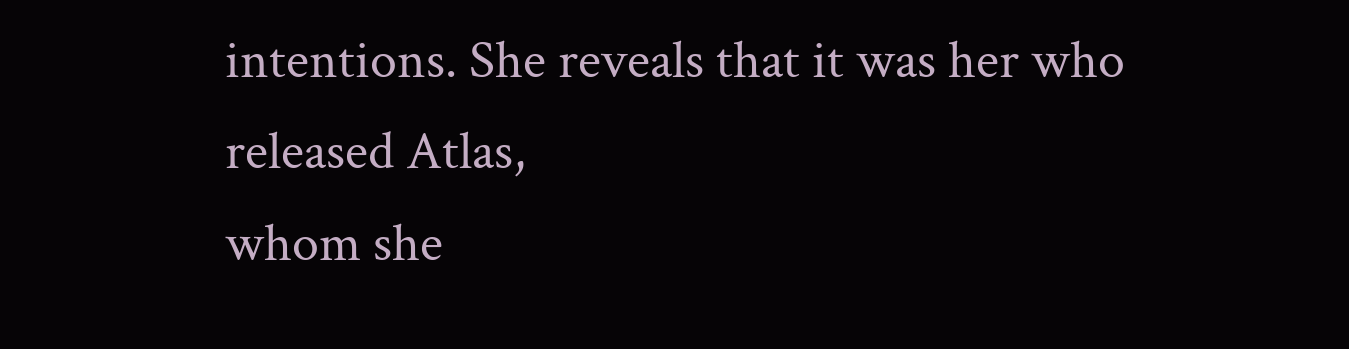intentions. She reveals that it was her who released Atlas,
whom she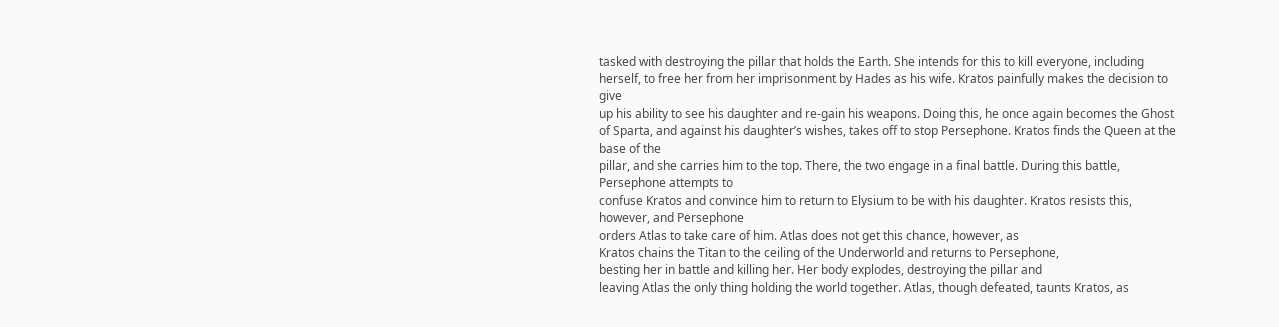tasked with destroying the pillar that holds the Earth. She intends for this to kill everyone, including
herself, to free her from her imprisonment by Hades as his wife. Kratos painfully makes the decision to give
up his ability to see his daughter and re-gain his weapons. Doing this, he once again becomes the Ghost
of Sparta, and against his daughter’s wishes, takes off to stop Persephone. Kratos finds the Queen at the base of the
pillar, and she carries him to the top. There, the two engage in a final battle. During this battle, Persephone attempts to
confuse Kratos and convince him to return to Elysium to be with his daughter. Kratos resists this, however, and Persephone
orders Atlas to take care of him. Atlas does not get this chance, however, as
Kratos chains the Titan to the ceiling of the Underworld and returns to Persephone,
besting her in battle and killing her. Her body explodes, destroying the pillar and
leaving Atlas the only thing holding the world together. Atlas, though defeated, taunts Kratos, as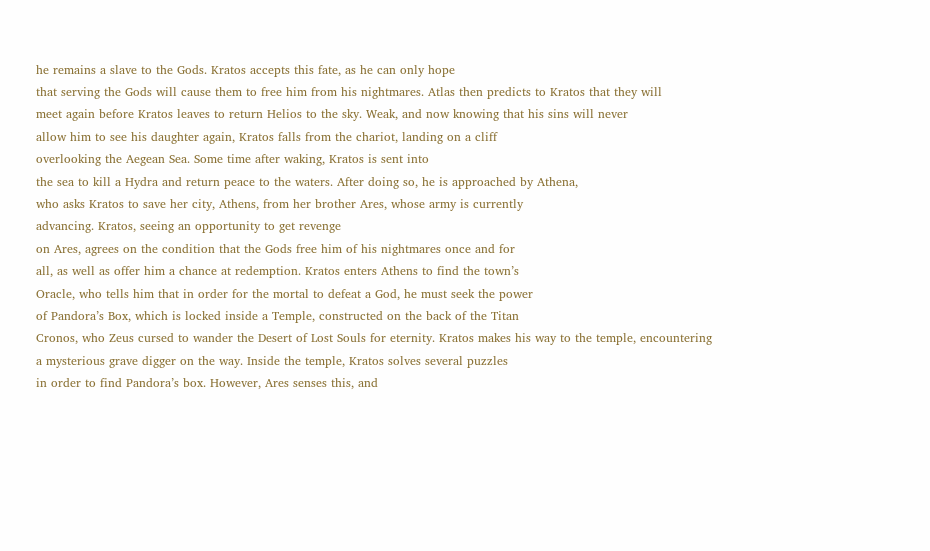he remains a slave to the Gods. Kratos accepts this fate, as he can only hope
that serving the Gods will cause them to free him from his nightmares. Atlas then predicts to Kratos that they will
meet again before Kratos leaves to return Helios to the sky. Weak, and now knowing that his sins will never
allow him to see his daughter again, Kratos falls from the chariot, landing on a cliff
overlooking the Aegean Sea. Some time after waking, Kratos is sent into
the sea to kill a Hydra and return peace to the waters. After doing so, he is approached by Athena,
who asks Kratos to save her city, Athens, from her brother Ares, whose army is currently
advancing. Kratos, seeing an opportunity to get revenge
on Ares, agrees on the condition that the Gods free him of his nightmares once and for
all, as well as offer him a chance at redemption. Kratos enters Athens to find the town’s
Oracle, who tells him that in order for the mortal to defeat a God, he must seek the power
of Pandora’s Box, which is locked inside a Temple, constructed on the back of the Titan
Cronos, who Zeus cursed to wander the Desert of Lost Souls for eternity. Kratos makes his way to the temple, encountering
a mysterious grave digger on the way. Inside the temple, Kratos solves several puzzles
in order to find Pandora’s box. However, Ares senses this, and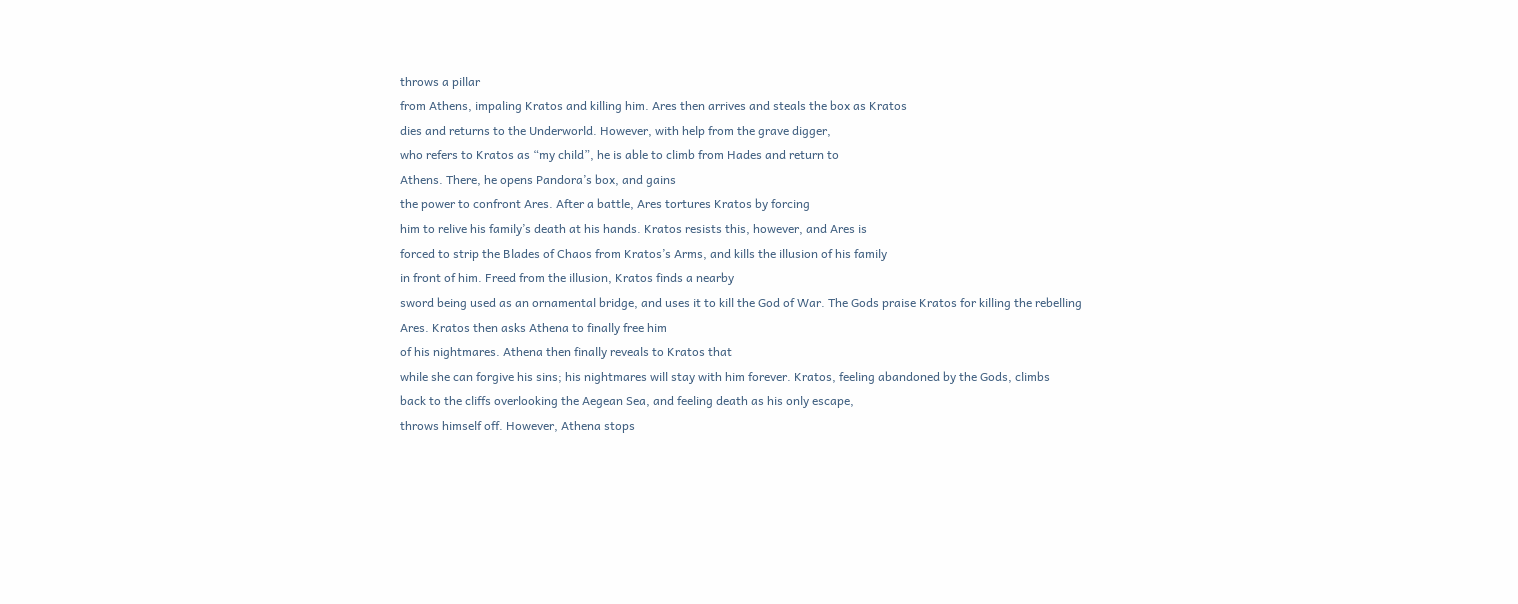throws a pillar
from Athens, impaling Kratos and killing him. Ares then arrives and steals the box as Kratos
dies and returns to the Underworld. However, with help from the grave digger,
who refers to Kratos as “my child”, he is able to climb from Hades and return to
Athens. There, he opens Pandora’s box, and gains
the power to confront Ares. After a battle, Ares tortures Kratos by forcing
him to relive his family’s death at his hands. Kratos resists this, however, and Ares is
forced to strip the Blades of Chaos from Kratos’s Arms, and kills the illusion of his family
in front of him. Freed from the illusion, Kratos finds a nearby
sword being used as an ornamental bridge, and uses it to kill the God of War. The Gods praise Kratos for killing the rebelling
Ares. Kratos then asks Athena to finally free him
of his nightmares. Athena then finally reveals to Kratos that
while she can forgive his sins; his nightmares will stay with him forever. Kratos, feeling abandoned by the Gods, climbs
back to the cliffs overlooking the Aegean Sea, and feeling death as his only escape,
throws himself off. However, Athena stops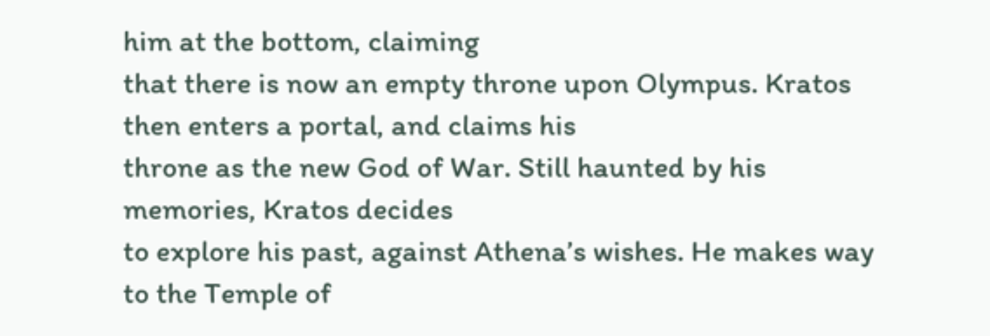him at the bottom, claiming
that there is now an empty throne upon Olympus. Kratos then enters a portal, and claims his
throne as the new God of War. Still haunted by his memories, Kratos decides
to explore his past, against Athena’s wishes. He makes way to the Temple of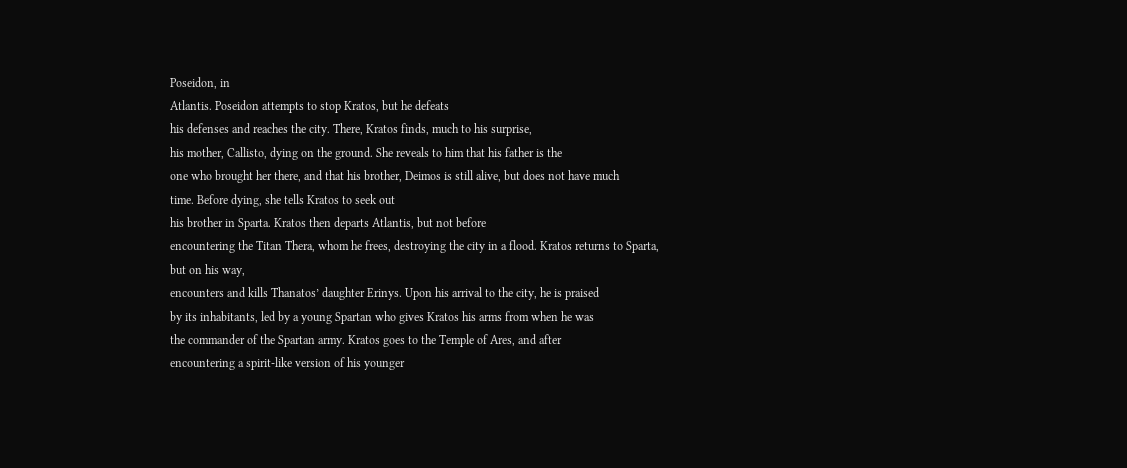Poseidon, in
Atlantis. Poseidon attempts to stop Kratos, but he defeats
his defenses and reaches the city. There, Kratos finds, much to his surprise,
his mother, Callisto, dying on the ground. She reveals to him that his father is the
one who brought her there, and that his brother, Deimos is still alive, but does not have much
time. Before dying, she tells Kratos to seek out
his brother in Sparta. Kratos then departs Atlantis, but not before
encountering the Titan Thera, whom he frees, destroying the city in a flood. Kratos returns to Sparta, but on his way,
encounters and kills Thanatos’ daughter Erinys. Upon his arrival to the city, he is praised
by its inhabitants, led by a young Spartan who gives Kratos his arms from when he was
the commander of the Spartan army. Kratos goes to the Temple of Ares, and after
encountering a spirit-like version of his younger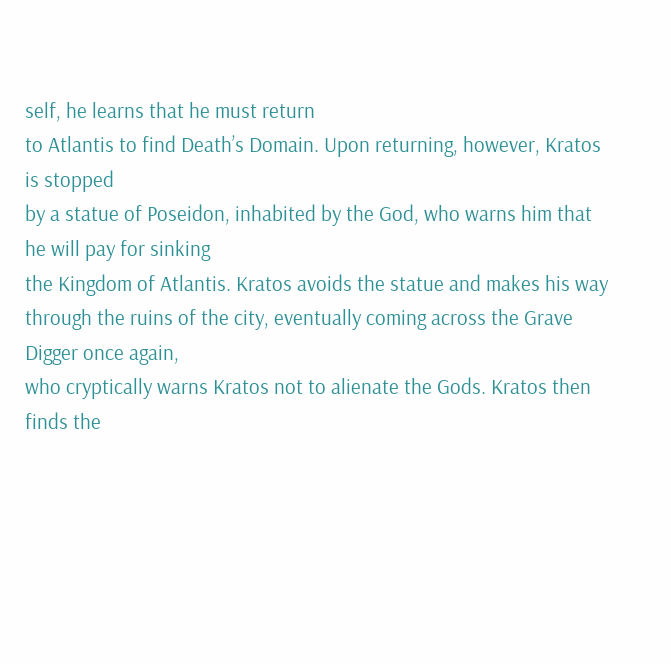self, he learns that he must return
to Atlantis to find Death’s Domain. Upon returning, however, Kratos is stopped
by a statue of Poseidon, inhabited by the God, who warns him that he will pay for sinking
the Kingdom of Atlantis. Kratos avoids the statue and makes his way
through the ruins of the city, eventually coming across the Grave Digger once again,
who cryptically warns Kratos not to alienate the Gods. Kratos then finds the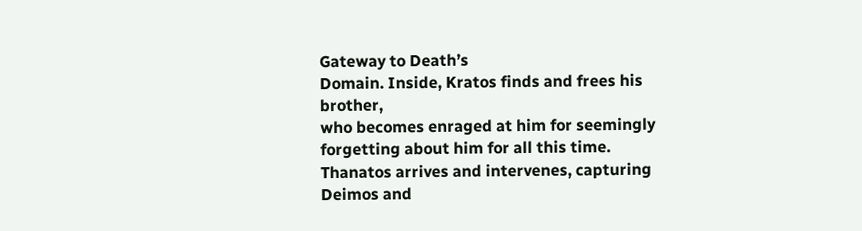Gateway to Death’s
Domain. Inside, Kratos finds and frees his brother,
who becomes enraged at him for seemingly forgetting about him for all this time. Thanatos arrives and intervenes, capturing
Deimos and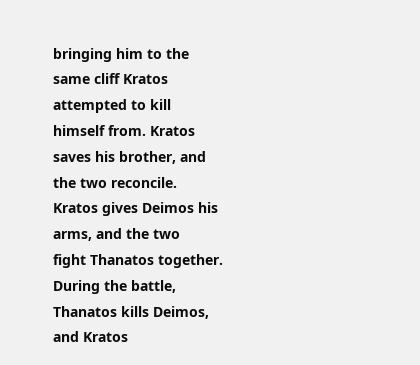bringing him to the same cliff Kratos attempted to kill himself from. Kratos saves his brother, and the two reconcile. Kratos gives Deimos his arms, and the two
fight Thanatos together. During the battle, Thanatos kills Deimos,
and Kratos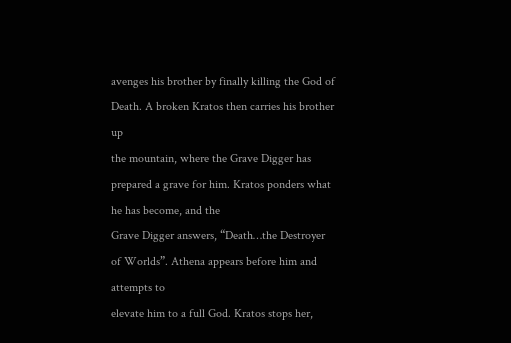avenges his brother by finally killing the God of Death. A broken Kratos then carries his brother up
the mountain, where the Grave Digger has prepared a grave for him. Kratos ponders what he has become, and the
Grave Digger answers, “Death…the Destroyer of Worlds”. Athena appears before him and attempts to
elevate him to a full God. Kratos stops her,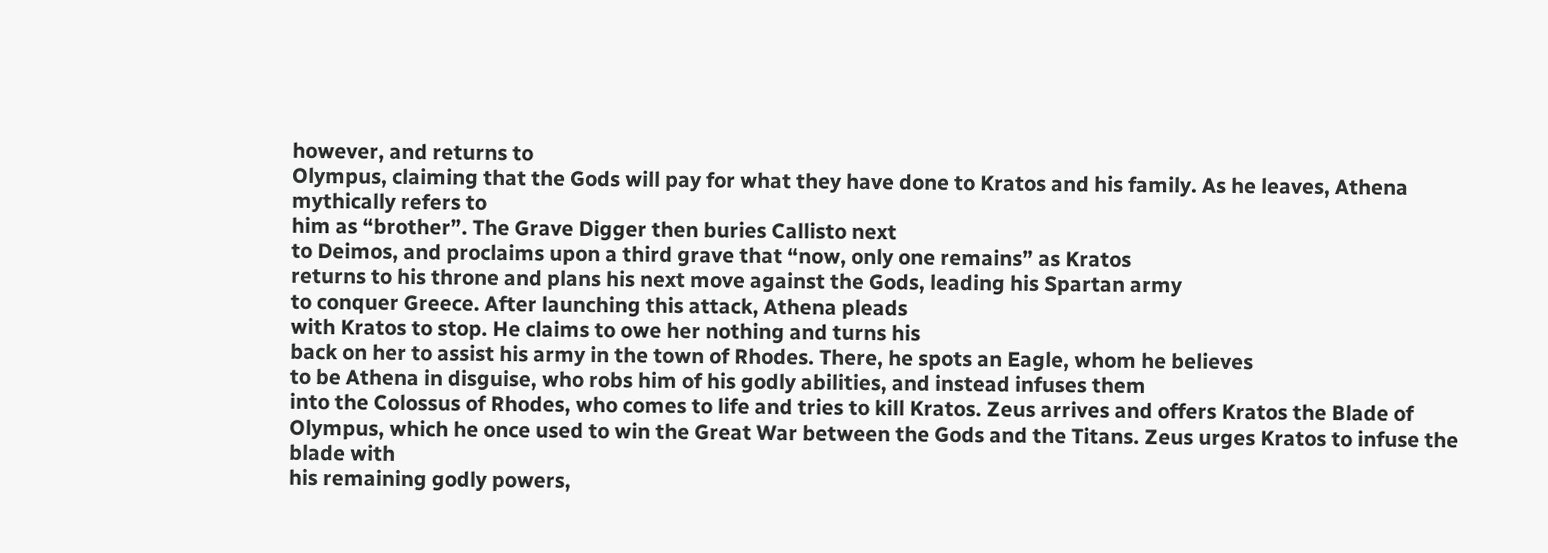however, and returns to
Olympus, claiming that the Gods will pay for what they have done to Kratos and his family. As he leaves, Athena mythically refers to
him as “brother”. The Grave Digger then buries Callisto next
to Deimos, and proclaims upon a third grave that “now, only one remains” as Kratos
returns to his throne and plans his next move against the Gods, leading his Spartan army
to conquer Greece. After launching this attack, Athena pleads
with Kratos to stop. He claims to owe her nothing and turns his
back on her to assist his army in the town of Rhodes. There, he spots an Eagle, whom he believes
to be Athena in disguise, who robs him of his godly abilities, and instead infuses them
into the Colossus of Rhodes, who comes to life and tries to kill Kratos. Zeus arrives and offers Kratos the Blade of
Olympus, which he once used to win the Great War between the Gods and the Titans. Zeus urges Kratos to infuse the blade with
his remaining godly powers,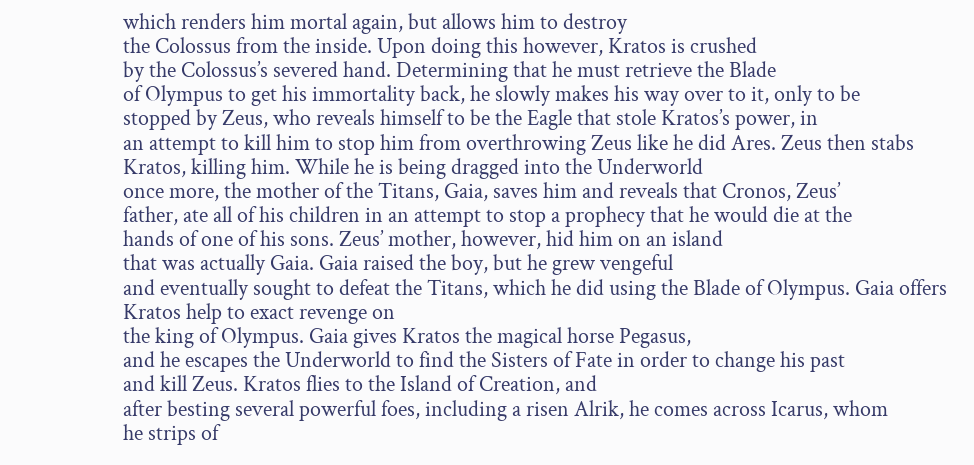which renders him mortal again, but allows him to destroy
the Colossus from the inside. Upon doing this however, Kratos is crushed
by the Colossus’s severed hand. Determining that he must retrieve the Blade
of Olympus to get his immortality back, he slowly makes his way over to it, only to be
stopped by Zeus, who reveals himself to be the Eagle that stole Kratos’s power, in
an attempt to kill him to stop him from overthrowing Zeus like he did Ares. Zeus then stabs Kratos, killing him. While he is being dragged into the Underworld
once more, the mother of the Titans, Gaia, saves him and reveals that Cronos, Zeus’
father, ate all of his children in an attempt to stop a prophecy that he would die at the
hands of one of his sons. Zeus’ mother, however, hid him on an island
that was actually Gaia. Gaia raised the boy, but he grew vengeful
and eventually sought to defeat the Titans, which he did using the Blade of Olympus. Gaia offers Kratos help to exact revenge on
the king of Olympus. Gaia gives Kratos the magical horse Pegasus,
and he escapes the Underworld to find the Sisters of Fate in order to change his past
and kill Zeus. Kratos flies to the Island of Creation, and
after besting several powerful foes, including a risen Alrik, he comes across Icarus, whom
he strips of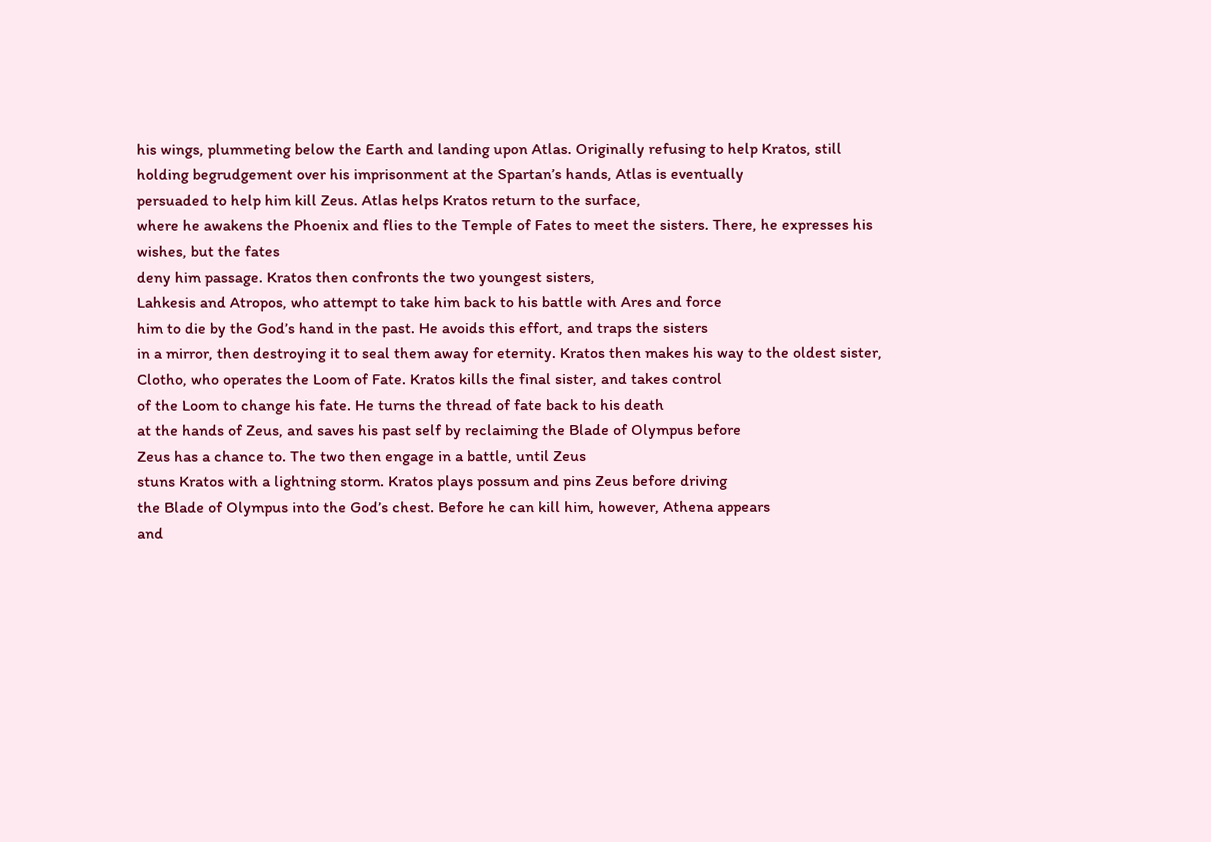his wings, plummeting below the Earth and landing upon Atlas. Originally refusing to help Kratos, still
holding begrudgement over his imprisonment at the Spartan’s hands, Atlas is eventually
persuaded to help him kill Zeus. Atlas helps Kratos return to the surface,
where he awakens the Phoenix and flies to the Temple of Fates to meet the sisters. There, he expresses his wishes, but the fates
deny him passage. Kratos then confronts the two youngest sisters,
Lahkesis and Atropos, who attempt to take him back to his battle with Ares and force
him to die by the God’s hand in the past. He avoids this effort, and traps the sisters
in a mirror, then destroying it to seal them away for eternity. Kratos then makes his way to the oldest sister,
Clotho, who operates the Loom of Fate. Kratos kills the final sister, and takes control
of the Loom to change his fate. He turns the thread of fate back to his death
at the hands of Zeus, and saves his past self by reclaiming the Blade of Olympus before
Zeus has a chance to. The two then engage in a battle, until Zeus
stuns Kratos with a lightning storm. Kratos plays possum and pins Zeus before driving
the Blade of Olympus into the God’s chest. Before he can kill him, however, Athena appears
and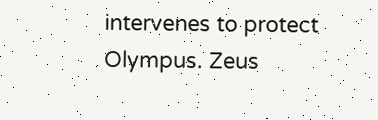intervenes to protect Olympus. Zeus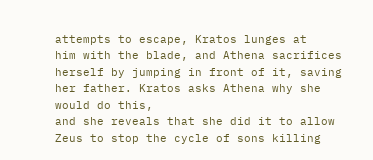attempts to escape, Kratos lunges at
him with the blade, and Athena sacrifices herself by jumping in front of it, saving
her father. Kratos asks Athena why she would do this,
and she reveals that she did it to allow Zeus to stop the cycle of sons killing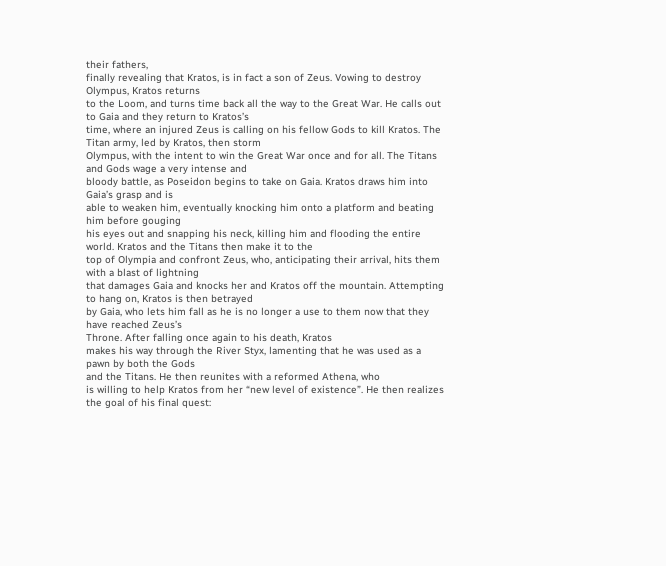their fathers,
finally revealing that Kratos, is in fact a son of Zeus. Vowing to destroy Olympus, Kratos returns
to the Loom, and turns time back all the way to the Great War. He calls out to Gaia and they return to Kratos’s
time, where an injured Zeus is calling on his fellow Gods to kill Kratos. The Titan army, led by Kratos, then storm
Olympus, with the intent to win the Great War once and for all. The Titans and Gods wage a very intense and
bloody battle, as Poseidon begins to take on Gaia. Kratos draws him into Gaia’s grasp and is
able to weaken him, eventually knocking him onto a platform and beating him before gouging
his eyes out and snapping his neck, killing him and flooding the entire world. Kratos and the Titans then make it to the
top of Olympia and confront Zeus, who, anticipating their arrival, hits them with a blast of lightning
that damages Gaia and knocks her and Kratos off the mountain. Attempting to hang on, Kratos is then betrayed
by Gaia, who lets him fall as he is no longer a use to them now that they have reached Zeus’s
Throne. After falling once again to his death, Kratos
makes his way through the River Styx, lamenting that he was used as a pawn by both the Gods
and the Titans. He then reunites with a reformed Athena, who
is willing to help Kratos from her “new level of existence”. He then realizes the goal of his final quest: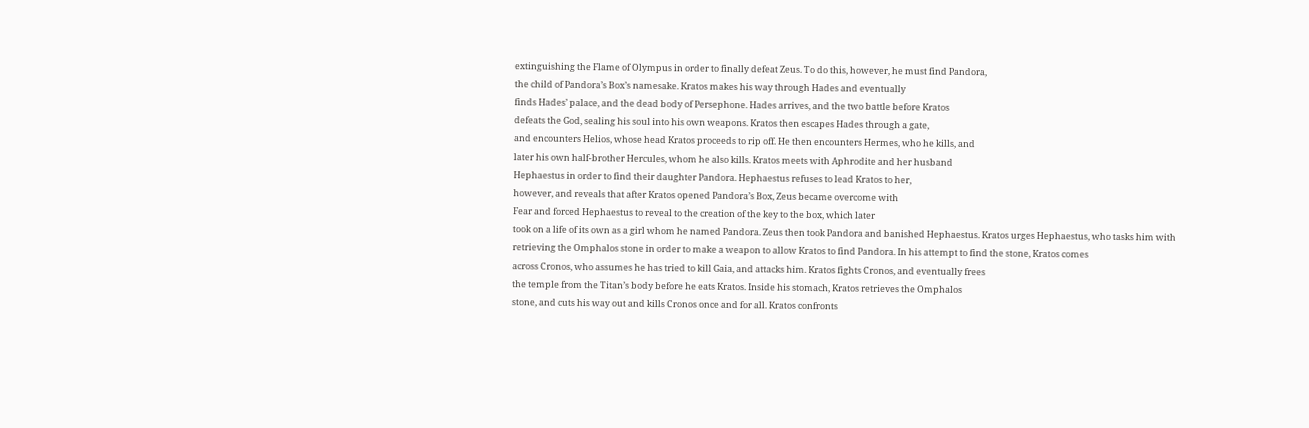extinguishing the Flame of Olympus in order to finally defeat Zeus. To do this, however, he must find Pandora,
the child of Pandora’s Box’s namesake. Kratos makes his way through Hades and eventually
finds Hades’ palace, and the dead body of Persephone. Hades arrives, and the two battle before Kratos
defeats the God, sealing his soul into his own weapons. Kratos then escapes Hades through a gate,
and encounters Helios, whose head Kratos proceeds to rip off. He then encounters Hermes, who he kills, and
later his own half-brother Hercules, whom he also kills. Kratos meets with Aphrodite and her husband
Hephaestus in order to find their daughter Pandora. Hephaestus refuses to lead Kratos to her,
however, and reveals that after Kratos opened Pandora’s Box, Zeus became overcome with
Fear and forced Hephaestus to reveal to the creation of the key to the box, which later
took on a life of its own as a girl whom he named Pandora. Zeus then took Pandora and banished Hephaestus. Kratos urges Hephaestus, who tasks him with
retrieving the Omphalos stone in order to make a weapon to allow Kratos to find Pandora. In his attempt to find the stone, Kratos comes
across Cronos, who assumes he has tried to kill Gaia, and attacks him. Kratos fights Cronos, and eventually frees
the temple from the Titan’s body before he eats Kratos. Inside his stomach, Kratos retrieves the Omphalos
stone, and cuts his way out and kills Cronos once and for all. Kratos confronts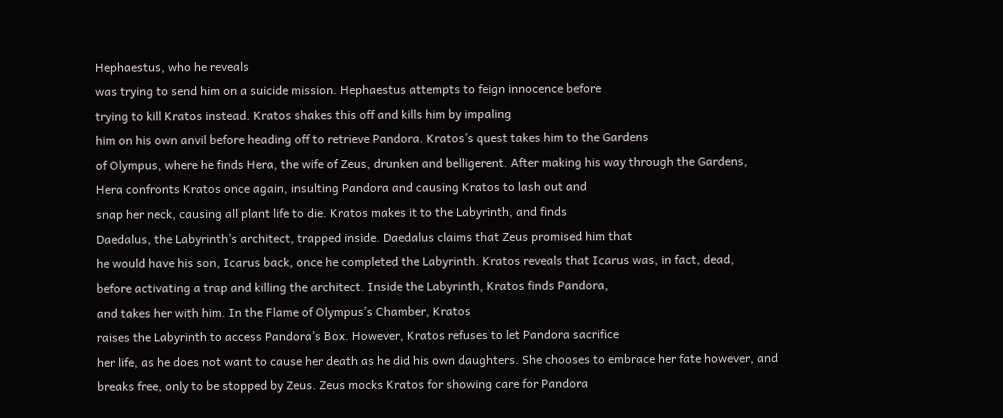Hephaestus, who he reveals
was trying to send him on a suicide mission. Hephaestus attempts to feign innocence before
trying to kill Kratos instead. Kratos shakes this off and kills him by impaling
him on his own anvil before heading off to retrieve Pandora. Kratos’s quest takes him to the Gardens
of Olympus, where he finds Hera, the wife of Zeus, drunken and belligerent. After making his way through the Gardens,
Hera confronts Kratos once again, insulting Pandora and causing Kratos to lash out and
snap her neck, causing all plant life to die. Kratos makes it to the Labyrinth, and finds
Daedalus, the Labyrinth’s architect, trapped inside. Daedalus claims that Zeus promised him that
he would have his son, Icarus back, once he completed the Labyrinth. Kratos reveals that Icarus was, in fact, dead,
before activating a trap and killing the architect. Inside the Labyrinth, Kratos finds Pandora,
and takes her with him. In the Flame of Olympus’s Chamber, Kratos
raises the Labyrinth to access Pandora’s Box. However, Kratos refuses to let Pandora sacrifice
her life, as he does not want to cause her death as he did his own daughters. She chooses to embrace her fate however, and
breaks free, only to be stopped by Zeus. Zeus mocks Kratos for showing care for Pandora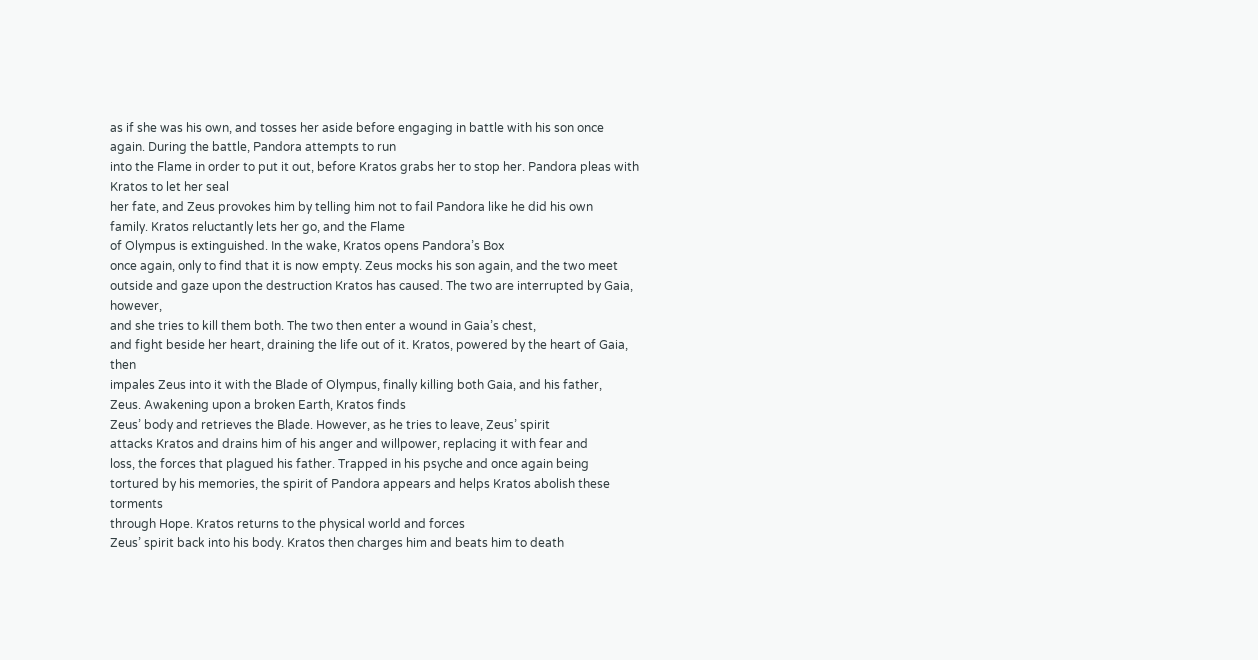as if she was his own, and tosses her aside before engaging in battle with his son once
again. During the battle, Pandora attempts to run
into the Flame in order to put it out, before Kratos grabs her to stop her. Pandora pleas with Kratos to let her seal
her fate, and Zeus provokes him by telling him not to fail Pandora like he did his own
family. Kratos reluctantly lets her go, and the Flame
of Olympus is extinguished. In the wake, Kratos opens Pandora’s Box
once again, only to find that it is now empty. Zeus mocks his son again, and the two meet
outside and gaze upon the destruction Kratos has caused. The two are interrupted by Gaia, however,
and she tries to kill them both. The two then enter a wound in Gaia’s chest,
and fight beside her heart, draining the life out of it. Kratos, powered by the heart of Gaia, then
impales Zeus into it with the Blade of Olympus, finally killing both Gaia, and his father,
Zeus. Awakening upon a broken Earth, Kratos finds
Zeus’ body and retrieves the Blade. However, as he tries to leave, Zeus’ spirit
attacks Kratos and drains him of his anger and willpower, replacing it with fear and
loss, the forces that plagued his father. Trapped in his psyche and once again being
tortured by his memories, the spirit of Pandora appears and helps Kratos abolish these torments
through Hope. Kratos returns to the physical world and forces
Zeus’ spirit back into his body. Kratos then charges him and beats him to death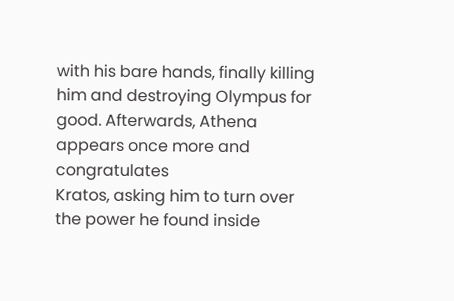with his bare hands, finally killing him and destroying Olympus for good. Afterwards, Athena appears once more and congratulates
Kratos, asking him to turn over the power he found inside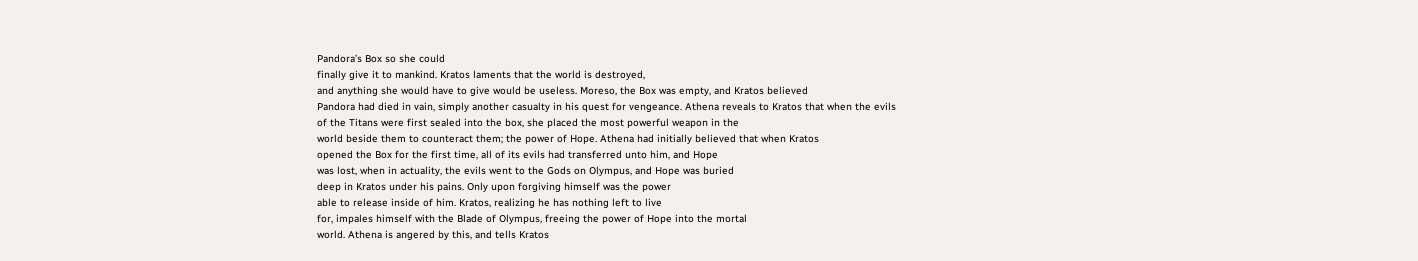Pandora’s Box so she could
finally give it to mankind. Kratos laments that the world is destroyed,
and anything she would have to give would be useless. Moreso, the Box was empty, and Kratos believed
Pandora had died in vain, simply another casualty in his quest for vengeance. Athena reveals to Kratos that when the evils
of the Titans were first sealed into the box, she placed the most powerful weapon in the
world beside them to counteract them; the power of Hope. Athena had initially believed that when Kratos
opened the Box for the first time, all of its evils had transferred unto him, and Hope
was lost, when in actuality, the evils went to the Gods on Olympus, and Hope was buried
deep in Kratos under his pains. Only upon forgiving himself was the power
able to release inside of him. Kratos, realizing he has nothing left to live
for, impales himself with the Blade of Olympus, freeing the power of Hope into the mortal
world. Athena is angered by this, and tells Kratos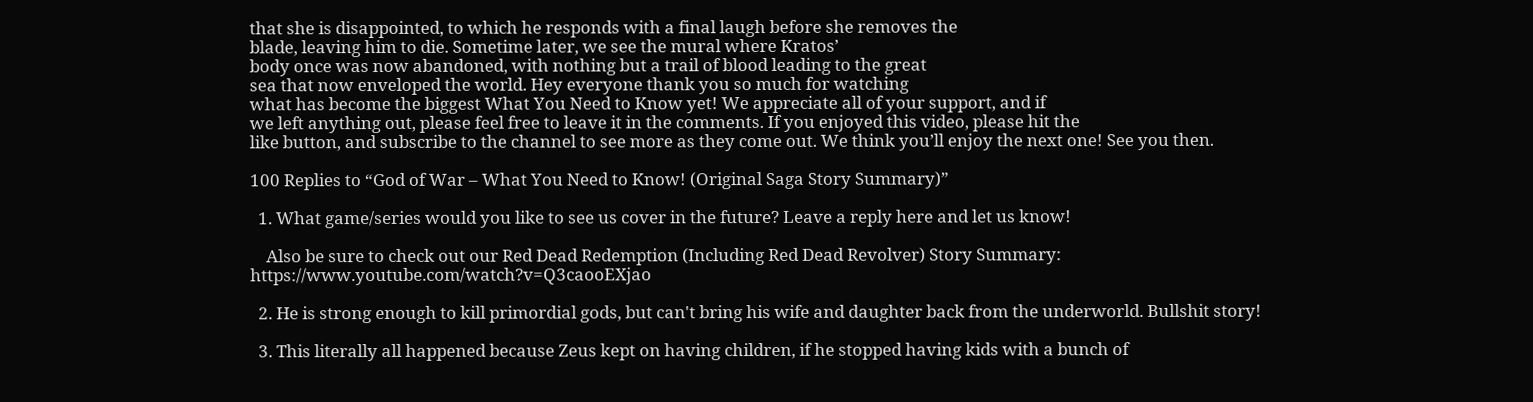that she is disappointed, to which he responds with a final laugh before she removes the
blade, leaving him to die. Sometime later, we see the mural where Kratos’
body once was now abandoned, with nothing but a trail of blood leading to the great
sea that now enveloped the world. Hey everyone thank you so much for watching
what has become the biggest What You Need to Know yet! We appreciate all of your support, and if
we left anything out, please feel free to leave it in the comments. If you enjoyed this video, please hit the
like button, and subscribe to the channel to see more as they come out. We think you’ll enjoy the next one! See you then.

100 Replies to “God of War – What You Need to Know! (Original Saga Story Summary)”

  1. What game/series would you like to see us cover in the future? Leave a reply here and let us know!

    Also be sure to check out our Red Dead Redemption (Including Red Dead Revolver) Story Summary: https://www.youtube.com/watch?v=Q3caooEXjao

  2. He is strong enough to kill primordial gods, but can't bring his wife and daughter back from the underworld. Bullshit story!

  3. This literally all happened because Zeus kept on having children, if he stopped having kids with a bunch of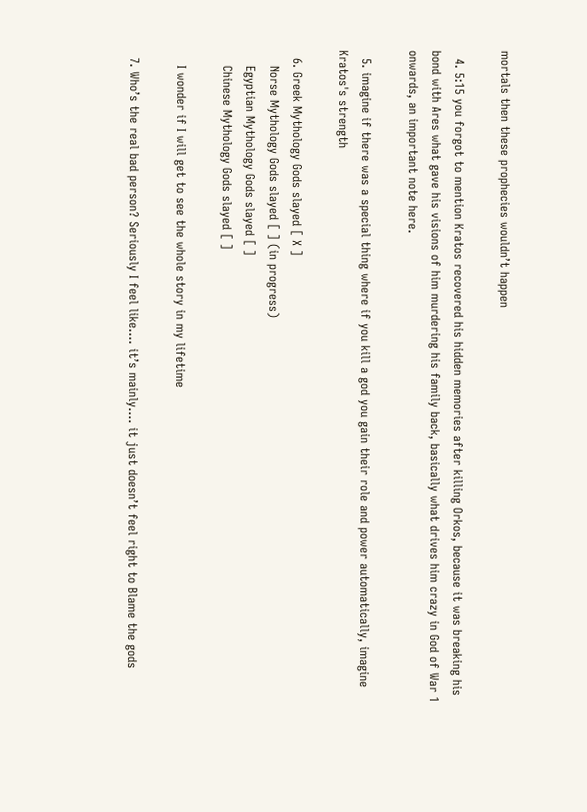mortals then these prophecies wouldn’t happen

  4. 5:15 you forgot to mention Kratos recovered his hidden memories after killing Orkos, because it was breaking his bond with Ares what gave his visions of him murdering his family back, basically what drives him crazy in God of War 1 onwards, an important note here.

  5. imagine if there was a special thing where if you kill a god you gain their role and power automatically, imagine Kratos's strength

  6. Greek Mythology Gods slayed [ X ]
    Norse Mythology Gods slayed [ ] (in progress)
    Egyptian Mythology Gods slayed [ ]
    Chinese Mythology Gods slayed [ ]

    I wonder if I will get to see the whole story in my lifetime

  7. Who’s the real bad person? Seriously I feel like…. it’s mainly…. it just doesn’t feel right to Blame the gods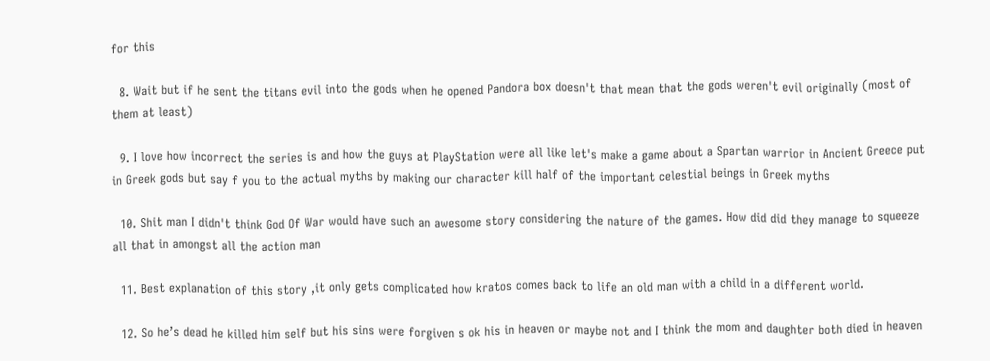for this

  8. Wait but if he sent the titans evil into the gods when he opened Pandora box doesn't that mean that the gods weren't evil originally (most of them at least)

  9. I love how incorrect the series is and how the guys at PlayStation were all like let's make a game about a Spartan warrior in Ancient Greece put in Greek gods but say f you to the actual myths by making our character kill half of the important celestial beings in Greek myths

  10. Shit man I didn't think God Of War would have such an awesome story considering the nature of the games. How did did they manage to squeeze all that in amongst all the action man

  11. Best explanation of this story ,it only gets complicated how kratos comes back to life an old man with a child in a different world.

  12. So he’s dead he killed him self but his sins were forgiven s ok his in heaven or maybe not and I think the mom and daughter both died in heaven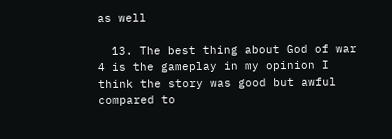as well

  13. The best thing about God of war 4 is the gameplay in my opinion I think the story was good but awful compared to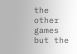the other games but the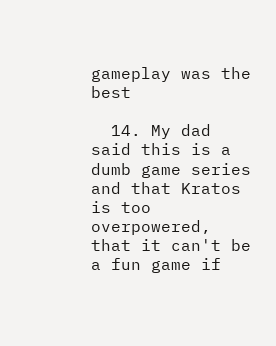gameplay was the best

  14. My dad said this is a dumb game series and that Kratos is too overpowered, that it can't be a fun game if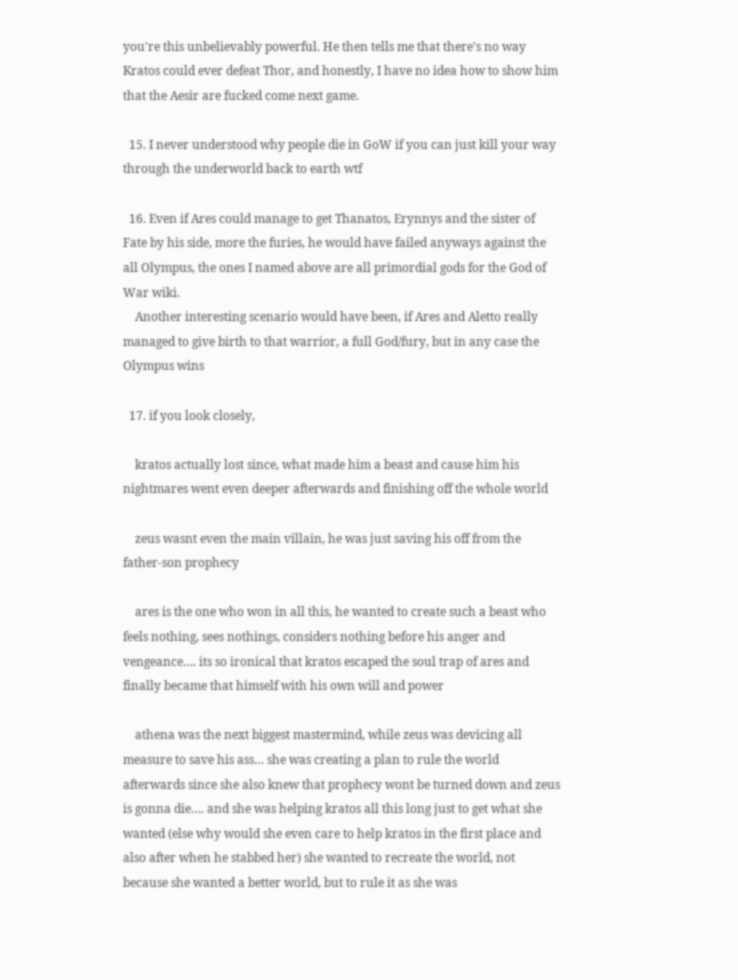you're this unbelievably powerful. He then tells me that there's no way Kratos could ever defeat Thor, and honestly, I have no idea how to show him that the Aesir are fucked come next game.

  15. I never understood why people die in GoW if you can just kill your way through the underworld back to earth wtf

  16. Even if Ares could manage to get Thanatos, Erynnys and the sister of Fate by his side, more the furies, he would have failed anyways against the all Olympus, the ones I named above are all primordial gods for the God of War wiki.
    Another interesting scenario would have been, if Ares and Aletto really managed to give birth to that warrior, a full God/fury, but in any case the Olympus wins

  17. if you look closely,

    kratos actually lost since, what made him a beast and cause him his nightmares went even deeper afterwards and finishing off the whole world

    zeus wasnt even the main villain, he was just saving his off from the father-son prophecy

    ares is the one who won in all this, he wanted to create such a beast who feels nothing, sees nothings, considers nothing before his anger and vengeance…. its so ironical that kratos escaped the soul trap of ares and finally became that himself with his own will and power

    athena was the next biggest mastermind, while zeus was devicing all measure to save his ass… she was creating a plan to rule the world afterwards since she also knew that prophecy wont be turned down and zeus is gonna die…. and she was helping kratos all this long just to get what she wanted (else why would she even care to help kratos in the first place and also after when he stabbed her) she wanted to recreate the world, not because she wanted a better world, but to rule it as she was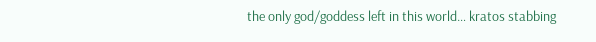the only god/goddess left in this world… kratos stabbing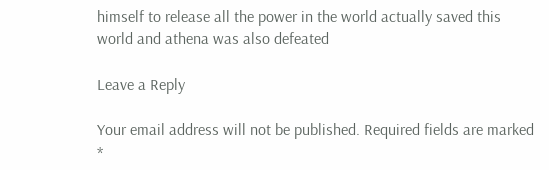himself to release all the power in the world actually saved this world and athena was also defeated

Leave a Reply

Your email address will not be published. Required fields are marked *